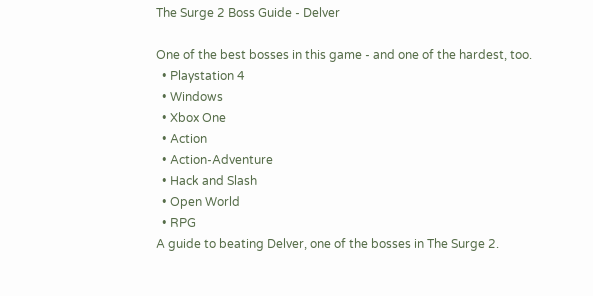The Surge 2 Boss Guide - Delver

One of the best bosses in this game - and one of the hardest, too.
  • Playstation 4
  • Windows
  • Xbox One
  • Action
  • Action-Adventure
  • Hack and Slash
  • Open World
  • RPG
A guide to beating Delver, one of the bosses in The Surge 2.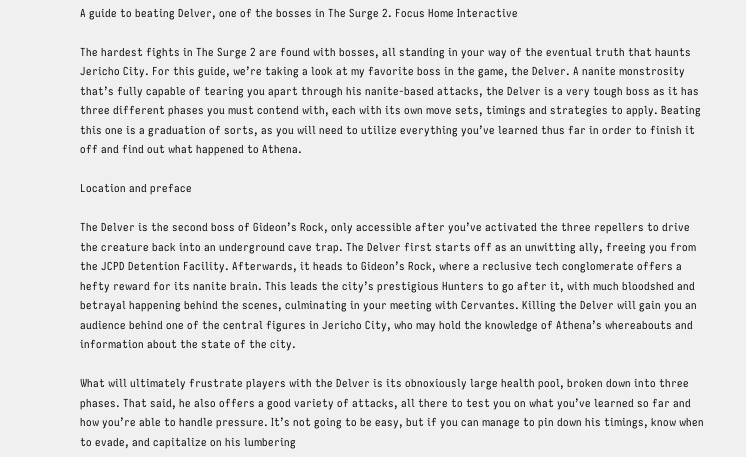A guide to beating Delver, one of the bosses in The Surge 2. Focus Home Interactive

The hardest fights in The Surge 2 are found with bosses, all standing in your way of the eventual truth that haunts Jericho City. For this guide, we’re taking a look at my favorite boss in the game, the Delver. A nanite monstrosity that’s fully capable of tearing you apart through his nanite-based attacks, the Delver is a very tough boss as it has three different phases you must contend with, each with its own move sets, timings and strategies to apply. Beating this one is a graduation of sorts, as you will need to utilize everything you’ve learned thus far in order to finish it off and find out what happened to Athena.

Location and preface

The Delver is the second boss of Gideon’s Rock, only accessible after you’ve activated the three repellers to drive the creature back into an underground cave trap. The Delver first starts off as an unwitting ally, freeing you from the JCPD Detention Facility. Afterwards, it heads to Gideon’s Rock, where a reclusive tech conglomerate offers a hefty reward for its nanite brain. This leads the city’s prestigious Hunters to go after it, with much bloodshed and betrayal happening behind the scenes, culminating in your meeting with Cervantes. Killing the Delver will gain you an audience behind one of the central figures in Jericho City, who may hold the knowledge of Athena’s whereabouts and information about the state of the city.

What will ultimately frustrate players with the Delver is its obnoxiously large health pool, broken down into three phases. That said, he also offers a good variety of attacks, all there to test you on what you’ve learned so far and how you’re able to handle pressure. It’s not going to be easy, but if you can manage to pin down his timings, know when to evade, and capitalize on his lumbering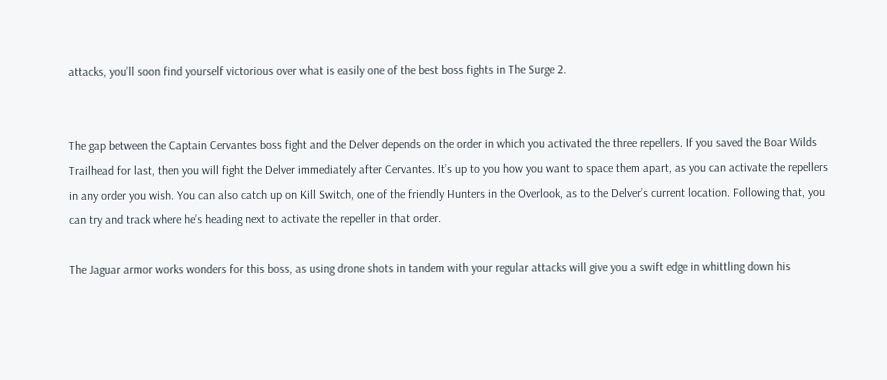attacks, you’ll soon find yourself victorious over what is easily one of the best boss fights in The Surge 2.


The gap between the Captain Cervantes boss fight and the Delver depends on the order in which you activated the three repellers. If you saved the Boar Wilds Trailhead for last, then you will fight the Delver immediately after Cervantes. It’s up to you how you want to space them apart, as you can activate the repellers in any order you wish. You can also catch up on Kill Switch, one of the friendly Hunters in the Overlook, as to the Delver’s current location. Following that, you can try and track where he’s heading next to activate the repeller in that order.

The Jaguar armor works wonders for this boss, as using drone shots in tandem with your regular attacks will give you a swift edge in whittling down his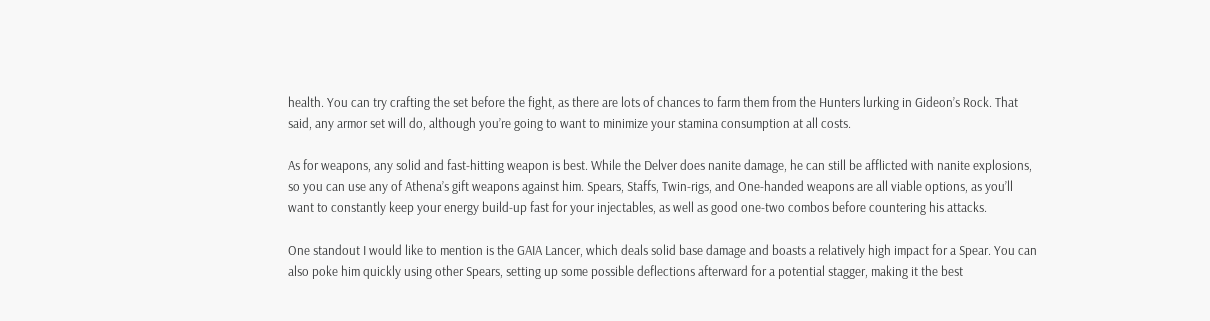health. You can try crafting the set before the fight, as there are lots of chances to farm them from the Hunters lurking in Gideon’s Rock. That said, any armor set will do, although you’re going to want to minimize your stamina consumption at all costs.

As for weapons, any solid and fast-hitting weapon is best. While the Delver does nanite damage, he can still be afflicted with nanite explosions, so you can use any of Athena’s gift weapons against him. Spears, Staffs, Twin-rigs, and One-handed weapons are all viable options, as you’ll want to constantly keep your energy build-up fast for your injectables, as well as good one-two combos before countering his attacks.

One standout I would like to mention is the GAIA Lancer, which deals solid base damage and boasts a relatively high impact for a Spear. You can also poke him quickly using other Spears, setting up some possible deflections afterward for a potential stagger, making it the best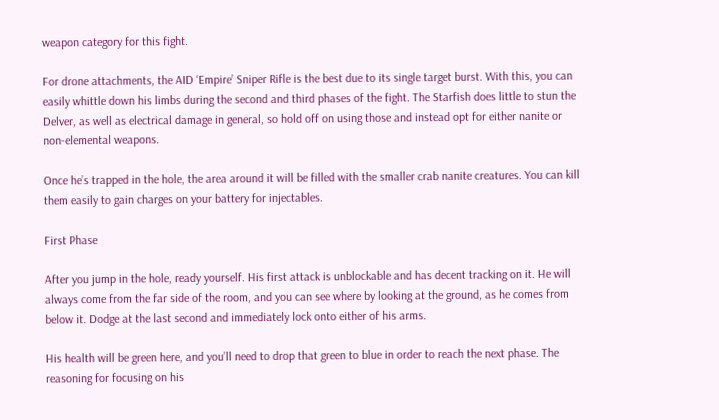weapon category for this fight.

For drone attachments, the AID ‘Empire’ Sniper Rifle is the best due to its single target burst. With this, you can easily whittle down his limbs during the second and third phases of the fight. The Starfish does little to stun the Delver, as well as electrical damage in general, so hold off on using those and instead opt for either nanite or non-elemental weapons.

Once he’s trapped in the hole, the area around it will be filled with the smaller crab nanite creatures. You can kill them easily to gain charges on your battery for injectables.

First Phase

After you jump in the hole, ready yourself. His first attack is unblockable and has decent tracking on it. He will always come from the far side of the room, and you can see where by looking at the ground, as he comes from below it. Dodge at the last second and immediately lock onto either of his arms.

His health will be green here, and you’ll need to drop that green to blue in order to reach the next phase. The reasoning for focusing on his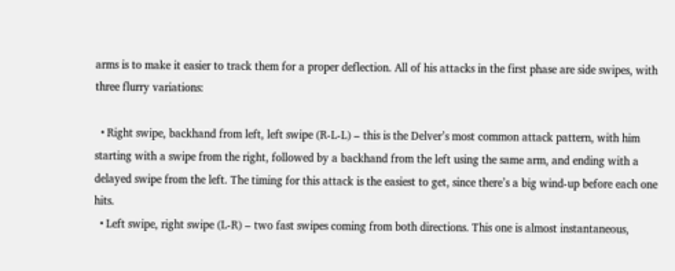arms is to make it easier to track them for a proper deflection. All of his attacks in the first phase are side swipes, with three flurry variations:

  • Right swipe, backhand from left, left swipe (R-L-L) – this is the Delver’s most common attack pattern, with him starting with a swipe from the right, followed by a backhand from the left using the same arm, and ending with a delayed swipe from the left. The timing for this attack is the easiest to get, since there’s a big wind-up before each one hits.
  • Left swipe, right swipe (L-R) – two fast swipes coming from both directions. This one is almost instantaneous,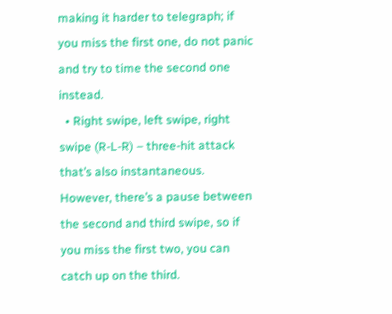making it harder to telegraph; if you miss the first one, do not panic and try to time the second one instead.
  • Right swipe, left swipe, right swipe (R-L-R) – three-hit attack that’s also instantaneous. However, there’s a pause between the second and third swipe, so if you miss the first two, you can catch up on the third.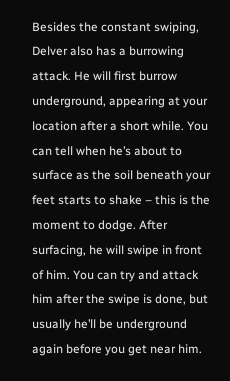Besides the constant swiping, Delver also has a burrowing attack. He will first burrow underground, appearing at your location after a short while. You can tell when he’s about to surface as the soil beneath your feet starts to shake – this is the moment to dodge. After surfacing, he will swipe in front of him. You can try and attack him after the swipe is done, but usually he’ll be underground again before you get near him.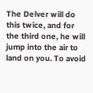The Delver will do this twice, and for the third one, he will jump into the air to land on you. To avoid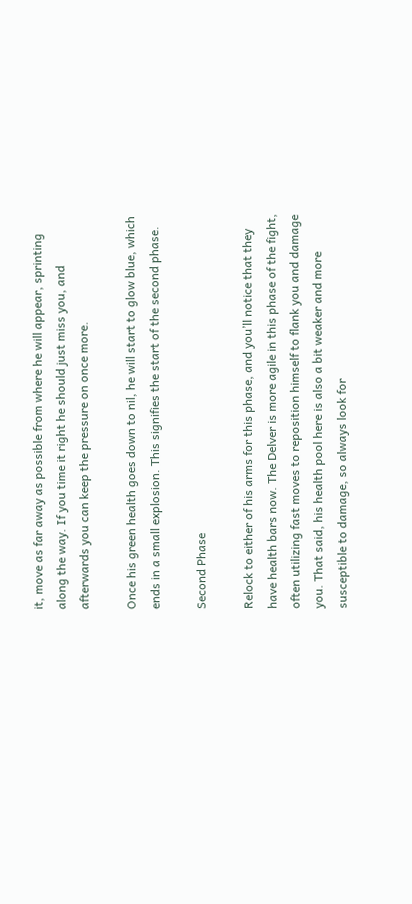it, move as far away as possible from where he will appear, sprinting along the way. If you time it right he should just miss you, and afterwards you can keep the pressure on once more.

Once his green health goes down to nil, he will start to glow blue, which ends in a small explosion. This signifies the start of the second phase.

Second Phase

Relock to either of his arms for this phase, and you’ll notice that they have health bars now. The Delver is more agile in this phase of the fight, often utilizing fast moves to reposition himself to flank you and damage you. That said, his health pool here is also a bit weaker and more susceptible to damage, so always look for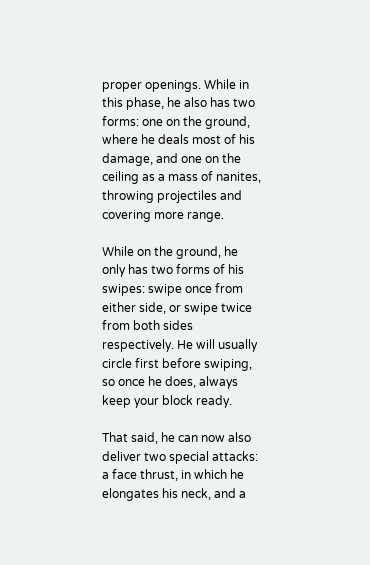proper openings. While in this phase, he also has two forms: one on the ground, where he deals most of his damage, and one on the ceiling as a mass of nanites, throwing projectiles and covering more range.

While on the ground, he only has two forms of his swipes: swipe once from either side, or swipe twice from both sides respectively. He will usually circle first before swiping, so once he does, always keep your block ready.

That said, he can now also deliver two special attacks: a face thrust, in which he elongates his neck, and a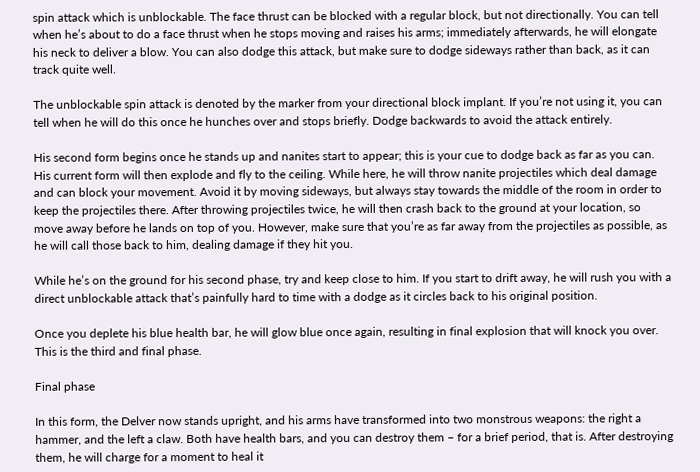spin attack which is unblockable. The face thrust can be blocked with a regular block, but not directionally. You can tell when he’s about to do a face thrust when he stops moving and raises his arms; immediately afterwards, he will elongate his neck to deliver a blow. You can also dodge this attack, but make sure to dodge sideways rather than back, as it can track quite well.

The unblockable spin attack is denoted by the marker from your directional block implant. If you’re not using it, you can tell when he will do this once he hunches over and stops briefly. Dodge backwards to avoid the attack entirely.

His second form begins once he stands up and nanites start to appear; this is your cue to dodge back as far as you can. His current form will then explode and fly to the ceiling. While here, he will throw nanite projectiles which deal damage and can block your movement. Avoid it by moving sideways, but always stay towards the middle of the room in order to keep the projectiles there. After throwing projectiles twice, he will then crash back to the ground at your location, so move away before he lands on top of you. However, make sure that you’re as far away from the projectiles as possible, as he will call those back to him, dealing damage if they hit you.

While he’s on the ground for his second phase, try and keep close to him. If you start to drift away, he will rush you with a direct unblockable attack that’s painfully hard to time with a dodge as it circles back to his original position.

Once you deplete his blue health bar, he will glow blue once again, resulting in final explosion that will knock you over. This is the third and final phase.

Final phase

In this form, the Delver now stands upright, and his arms have transformed into two monstrous weapons: the right a hammer, and the left a claw. Both have health bars, and you can destroy them – for a brief period, that is. After destroying them, he will charge for a moment to heal it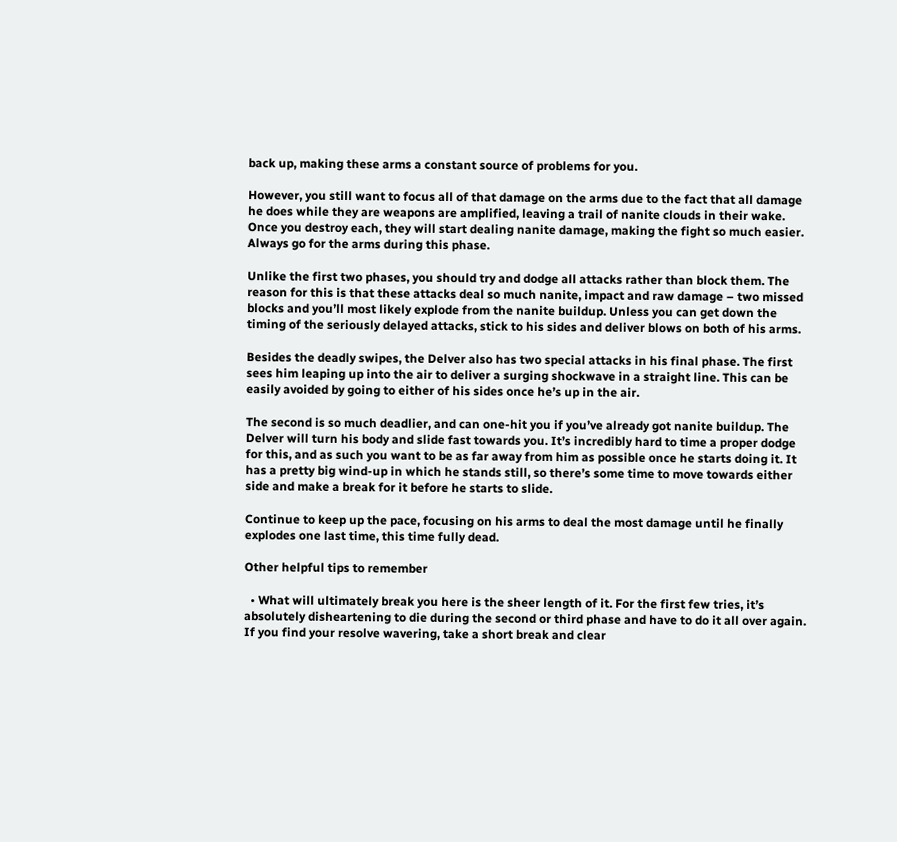back up, making these arms a constant source of problems for you.

However, you still want to focus all of that damage on the arms due to the fact that all damage he does while they are weapons are amplified, leaving a trail of nanite clouds in their wake. Once you destroy each, they will start dealing nanite damage, making the fight so much easier. Always go for the arms during this phase.

Unlike the first two phases, you should try and dodge all attacks rather than block them. The reason for this is that these attacks deal so much nanite, impact and raw damage – two missed blocks and you’ll most likely explode from the nanite buildup. Unless you can get down the timing of the seriously delayed attacks, stick to his sides and deliver blows on both of his arms.

Besides the deadly swipes, the Delver also has two special attacks in his final phase. The first sees him leaping up into the air to deliver a surging shockwave in a straight line. This can be easily avoided by going to either of his sides once he’s up in the air.

The second is so much deadlier, and can one-hit you if you’ve already got nanite buildup. The Delver will turn his body and slide fast towards you. It’s incredibly hard to time a proper dodge for this, and as such you want to be as far away from him as possible once he starts doing it. It has a pretty big wind-up in which he stands still, so there’s some time to move towards either side and make a break for it before he starts to slide.

Continue to keep up the pace, focusing on his arms to deal the most damage until he finally explodes one last time, this time fully dead.

Other helpful tips to remember

  • What will ultimately break you here is the sheer length of it. For the first few tries, it’s absolutely disheartening to die during the second or third phase and have to do it all over again. If you find your resolve wavering, take a short break and clear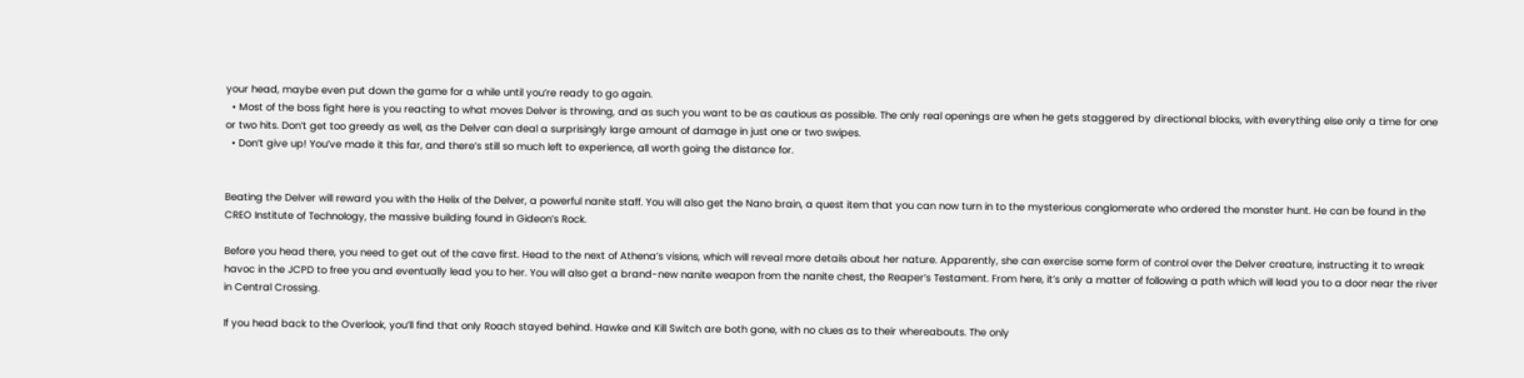your head, maybe even put down the game for a while until you’re ready to go again.
  • Most of the boss fight here is you reacting to what moves Delver is throwing, and as such you want to be as cautious as possible. The only real openings are when he gets staggered by directional blocks, with everything else only a time for one or two hits. Don’t get too greedy as well, as the Delver can deal a surprisingly large amount of damage in just one or two swipes.
  • Don’t give up! You’ve made it this far, and there’s still so much left to experience, all worth going the distance for.


Beating the Delver will reward you with the Helix of the Delver, a powerful nanite staff. You will also get the Nano brain, a quest item that you can now turn in to the mysterious conglomerate who ordered the monster hunt. He can be found in the CREO Institute of Technology, the massive building found in Gideon’s Rock.

Before you head there, you need to get out of the cave first. Head to the next of Athena’s visions, which will reveal more details about her nature. Apparently, she can exercise some form of control over the Delver creature, instructing it to wreak havoc in the JCPD to free you and eventually lead you to her. You will also get a brand-new nanite weapon from the nanite chest, the Reaper’s Testament. From here, it’s only a matter of following a path which will lead you to a door near the river in Central Crossing.

If you head back to the Overlook, you’ll find that only Roach stayed behind. Hawke and Kill Switch are both gone, with no clues as to their whereabouts. The only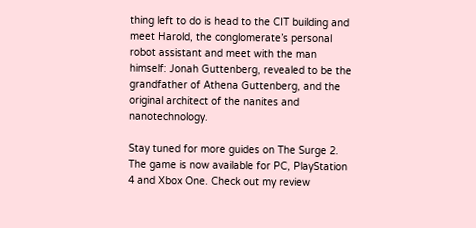thing left to do is head to the CIT building and meet Harold, the conglomerate’s personal robot assistant and meet with the man himself: Jonah Guttenberg, revealed to be the grandfather of Athena Guttenberg, and the original architect of the nanites and nanotechnology.

Stay tuned for more guides on The Surge 2. The game is now available for PC, PlayStation 4 and Xbox One. Check out my review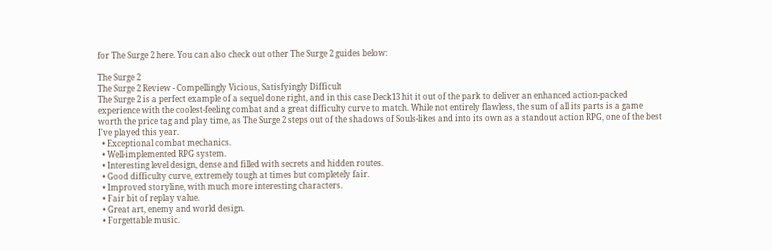for The Surge 2 here. You can also check out other The Surge 2 guides below:

The Surge 2
The Surge 2 Review - Compellingly Vicious, Satisfyingly Difficult
The Surge 2 is a perfect example of a sequel done right, and in this case Deck13 hit it out of the park to deliver an enhanced action-packed experience with the coolest-feeling combat and a great difficulty curve to match. While not entirely flawless, the sum of all its parts is a game worth the price tag and play time, as The Surge 2 steps out of the shadows of Souls-likes and into its own as a standout action RPG, one of the best I've played this year.
  • Exceptional combat mechanics.
  • Well-implemented RPG system.
  • Interesting level design, dense and filled with secrets and hidden routes.
  • Good difficulty curve, extremely tough at times but completely fair.
  • Improved storyline, with much more interesting characters.
  • Fair bit of replay value.
  • Great art, enemy and world design.
  • Forgettable music.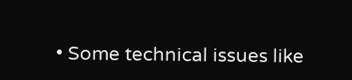• Some technical issues like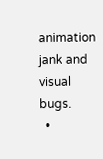animation jank and visual bugs.
  •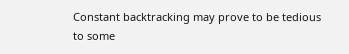Constant backtracking may prove to be tedious to some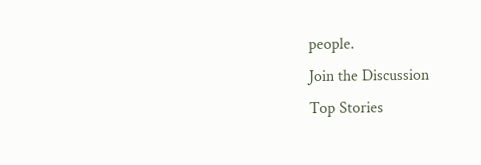people.
Join the Discussion
Top Stories